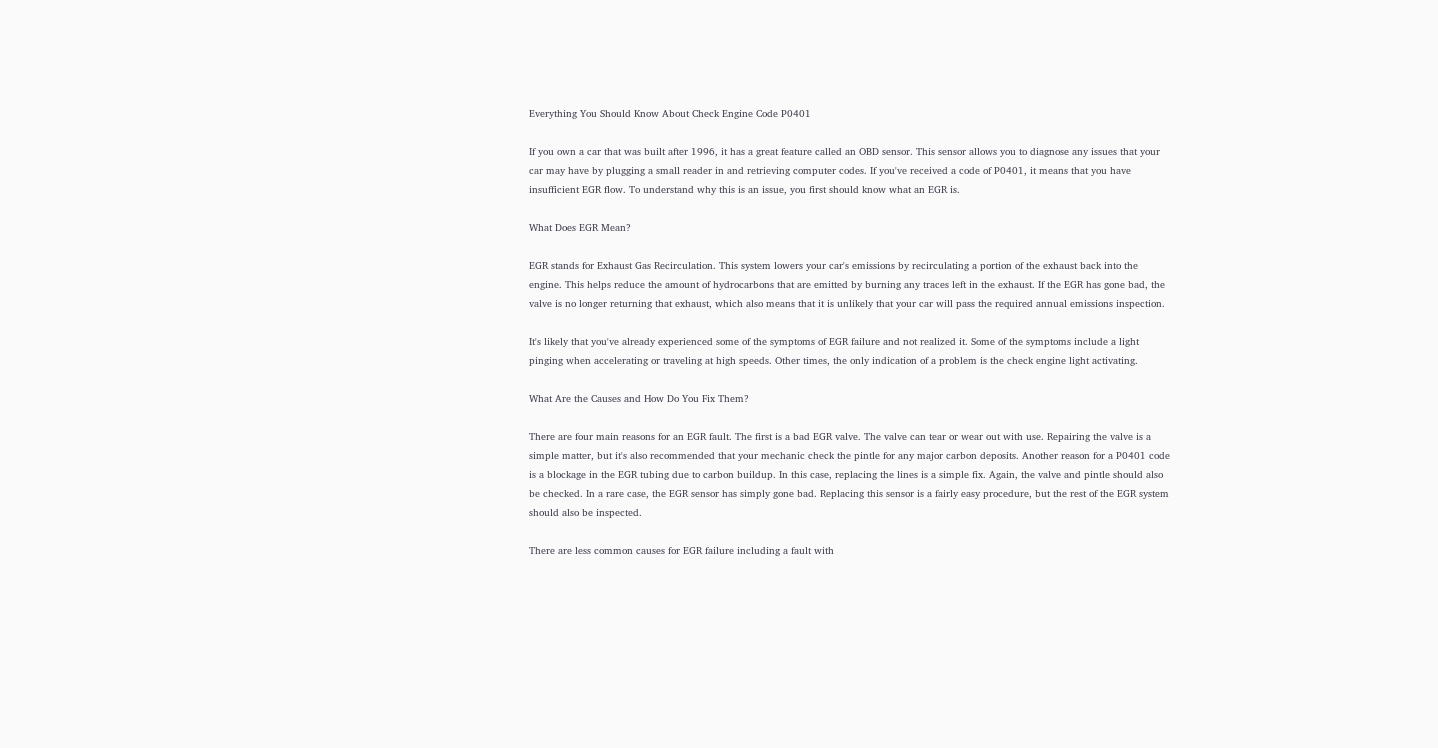Everything You Should Know About Check Engine Code P0401

If you own a car that was built after 1996, it has a great feature called an OBD sensor. This sensor allows you to diagnose any issues that your car may have by plugging a small reader in and retrieving computer codes. If you've received a code of P0401, it means that you have insufficient EGR flow. To understand why this is an issue, you first should know what an EGR is.

What Does EGR Mean?

EGR stands for Exhaust Gas Recirculation. This system lowers your car's emissions by recirculating a portion of the exhaust back into the engine. This helps reduce the amount of hydrocarbons that are emitted by burning any traces left in the exhaust. If the EGR has gone bad, the valve is no longer returning that exhaust, which also means that it is unlikely that your car will pass the required annual emissions inspection.

It's likely that you've already experienced some of the symptoms of EGR failure and not realized it. Some of the symptoms include a light pinging when accelerating or traveling at high speeds. Other times, the only indication of a problem is the check engine light activating.

What Are the Causes and How Do You Fix Them?

There are four main reasons for an EGR fault. The first is a bad EGR valve. The valve can tear or wear out with use. Repairing the valve is a simple matter, but it's also recommended that your mechanic check the pintle for any major carbon deposits. Another reason for a P0401 code is a blockage in the EGR tubing due to carbon buildup. In this case, replacing the lines is a simple fix. Again, the valve and pintle should also be checked. In a rare case, the EGR sensor has simply gone bad. Replacing this sensor is a fairly easy procedure, but the rest of the EGR system should also be inspected.

There are less common causes for EGR failure including a fault with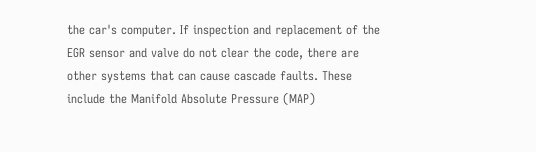the car's computer. If inspection and replacement of the EGR sensor and valve do not clear the code, there are other systems that can cause cascade faults. These include the Manifold Absolute Pressure (MAP)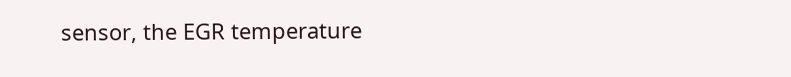sensor, the EGR temperature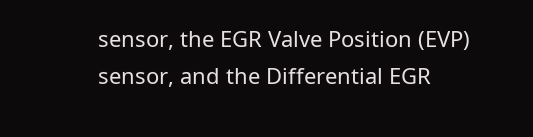sensor, the EGR Valve Position (EVP) sensor, and the Differential EGR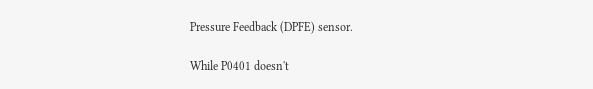Pressure Feedback (DPFE) sensor.

While P0401 doesn't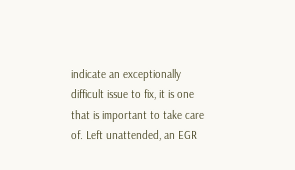indicate an exceptionally difficult issue to fix, it is one that is important to take care of. Left unattended, an EGR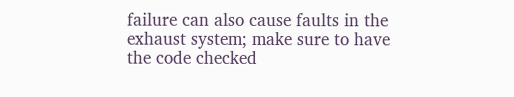failure can also cause faults in the exhaust system; make sure to have the code checked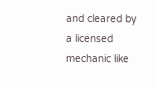and cleared by a licensed mechanic like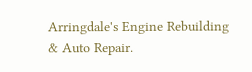Arringdale's Engine Rebuilding & Auto Repair.